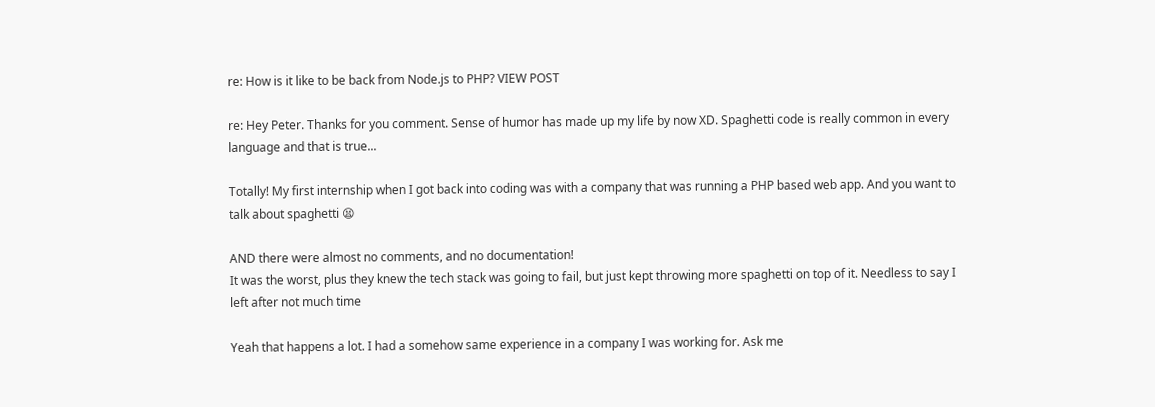re: How is it like to be back from Node.js to PHP? VIEW POST

re: Hey Peter. Thanks for you comment. Sense of humor has made up my life by now XD. Spaghetti code is really common in every language and that is true...

Totally! My first internship when I got back into coding was with a company that was running a PHP based web app. And you want to talk about spaghetti 😫

AND there were almost no comments, and no documentation!
It was the worst, plus they knew the tech stack was going to fail, but just kept throwing more spaghetti on top of it. Needless to say I left after not much time

Yeah that happens a lot. I had a somehow same experience in a company I was working for. Ask me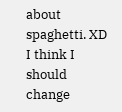about spaghetti. XD
I think I should change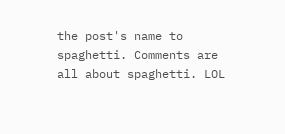the post's name to spaghetti. Comments are all about spaghetti. LOL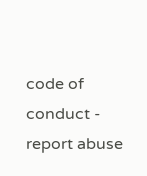code of conduct - report abuse